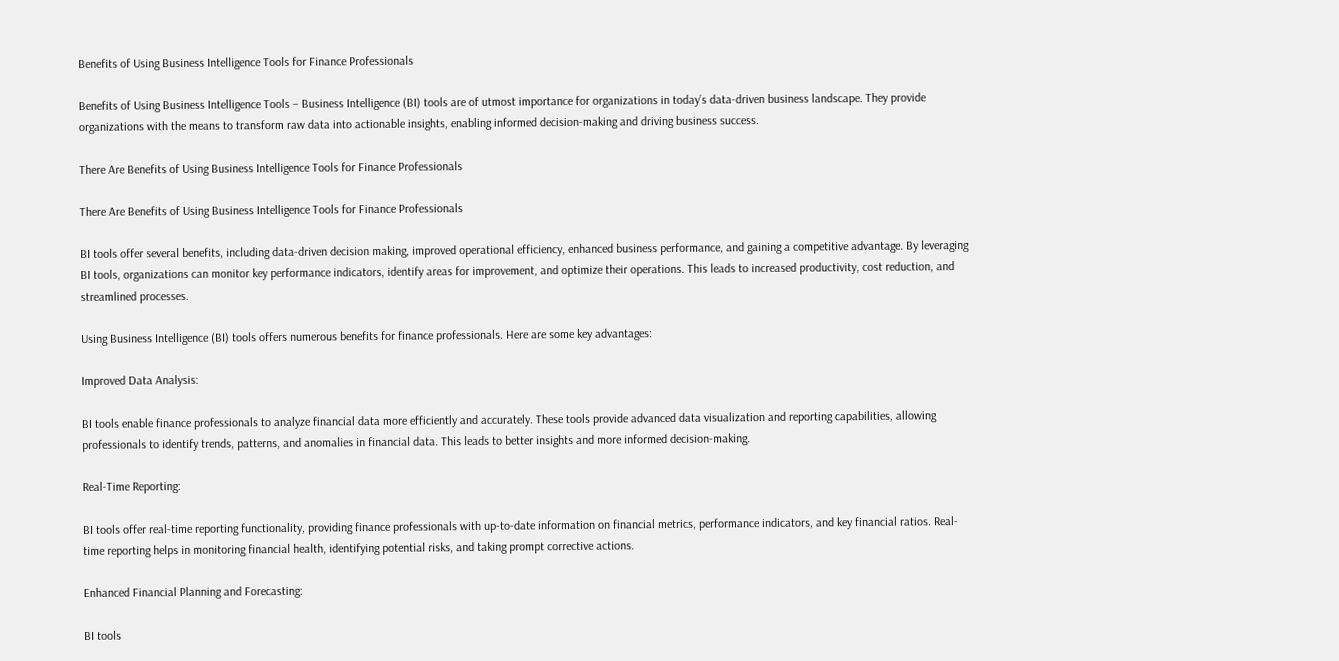Benefits of Using Business Intelligence Tools for Finance Professionals

Benefits of Using Business Intelligence Tools – Business Intelligence (BI) tools are of utmost importance for organizations in today’s data-driven business landscape. They provide organizations with the means to transform raw data into actionable insights, enabling informed decision-making and driving business success.

There Are Benefits of Using Business Intelligence Tools for Finance Professionals

There Are Benefits of Using Business Intelligence Tools for Finance Professionals

BI tools offer several benefits, including data-driven decision making, improved operational efficiency, enhanced business performance, and gaining a competitive advantage. By leveraging BI tools, organizations can monitor key performance indicators, identify areas for improvement, and optimize their operations. This leads to increased productivity, cost reduction, and streamlined processes.

Using Business Intelligence (BI) tools offers numerous benefits for finance professionals. Here are some key advantages:

Improved Data Analysis:

BI tools enable finance professionals to analyze financial data more efficiently and accurately. These tools provide advanced data visualization and reporting capabilities, allowing professionals to identify trends, patterns, and anomalies in financial data. This leads to better insights and more informed decision-making.

Real-Time Reporting:

BI tools offer real-time reporting functionality, providing finance professionals with up-to-date information on financial metrics, performance indicators, and key financial ratios. Real-time reporting helps in monitoring financial health, identifying potential risks, and taking prompt corrective actions.

Enhanced Financial Planning and Forecasting:

BI tools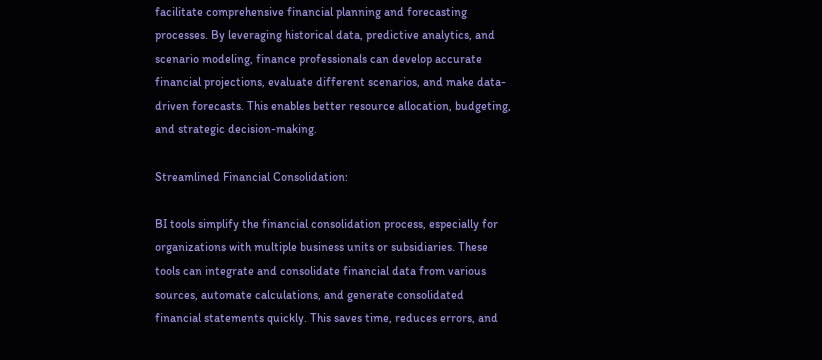facilitate comprehensive financial planning and forecasting processes. By leveraging historical data, predictive analytics, and scenario modeling, finance professionals can develop accurate financial projections, evaluate different scenarios, and make data-driven forecasts. This enables better resource allocation, budgeting, and strategic decision-making.

Streamlined Financial Consolidation:

BI tools simplify the financial consolidation process, especially for organizations with multiple business units or subsidiaries. These tools can integrate and consolidate financial data from various sources, automate calculations, and generate consolidated financial statements quickly. This saves time, reduces errors, and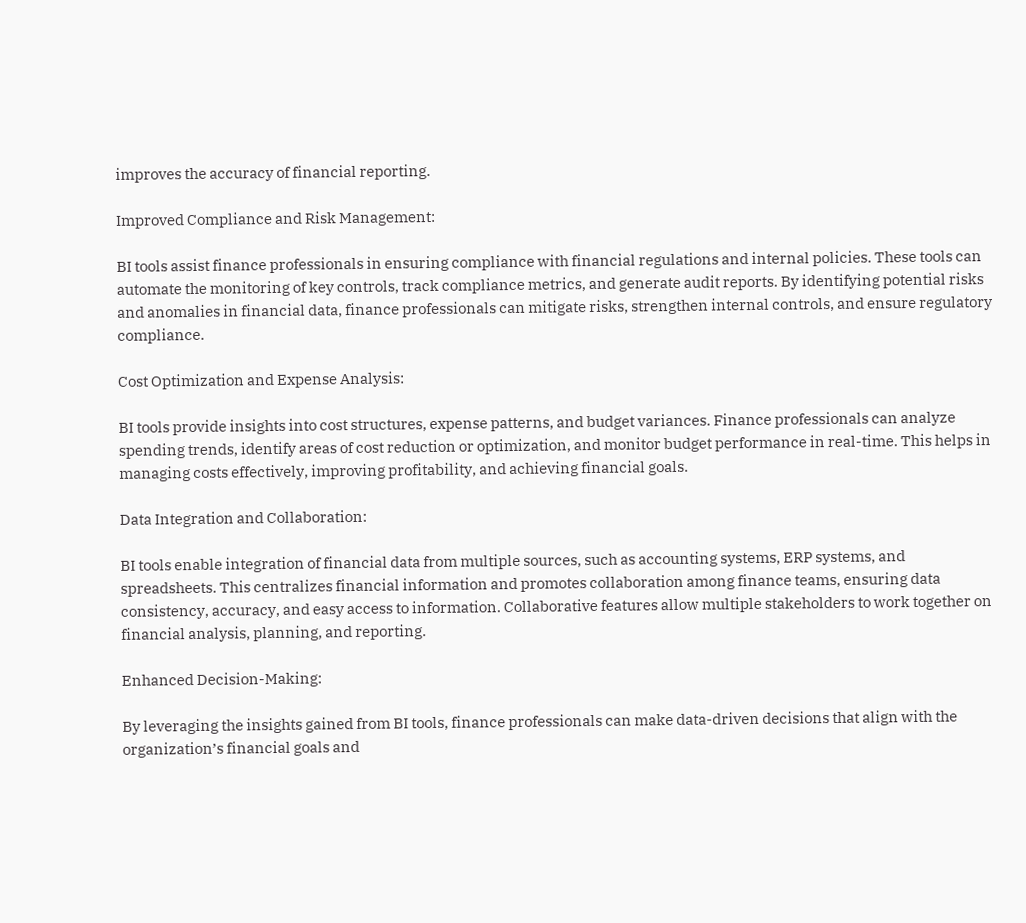improves the accuracy of financial reporting.

Improved Compliance and Risk Management:

BI tools assist finance professionals in ensuring compliance with financial regulations and internal policies. These tools can automate the monitoring of key controls, track compliance metrics, and generate audit reports. By identifying potential risks and anomalies in financial data, finance professionals can mitigate risks, strengthen internal controls, and ensure regulatory compliance.

Cost Optimization and Expense Analysis:

BI tools provide insights into cost structures, expense patterns, and budget variances. Finance professionals can analyze spending trends, identify areas of cost reduction or optimization, and monitor budget performance in real-time. This helps in managing costs effectively, improving profitability, and achieving financial goals.

Data Integration and Collaboration:

BI tools enable integration of financial data from multiple sources, such as accounting systems, ERP systems, and spreadsheets. This centralizes financial information and promotes collaboration among finance teams, ensuring data consistency, accuracy, and easy access to information. Collaborative features allow multiple stakeholders to work together on financial analysis, planning, and reporting.

Enhanced Decision-Making:

By leveraging the insights gained from BI tools, finance professionals can make data-driven decisions that align with the organization’s financial goals and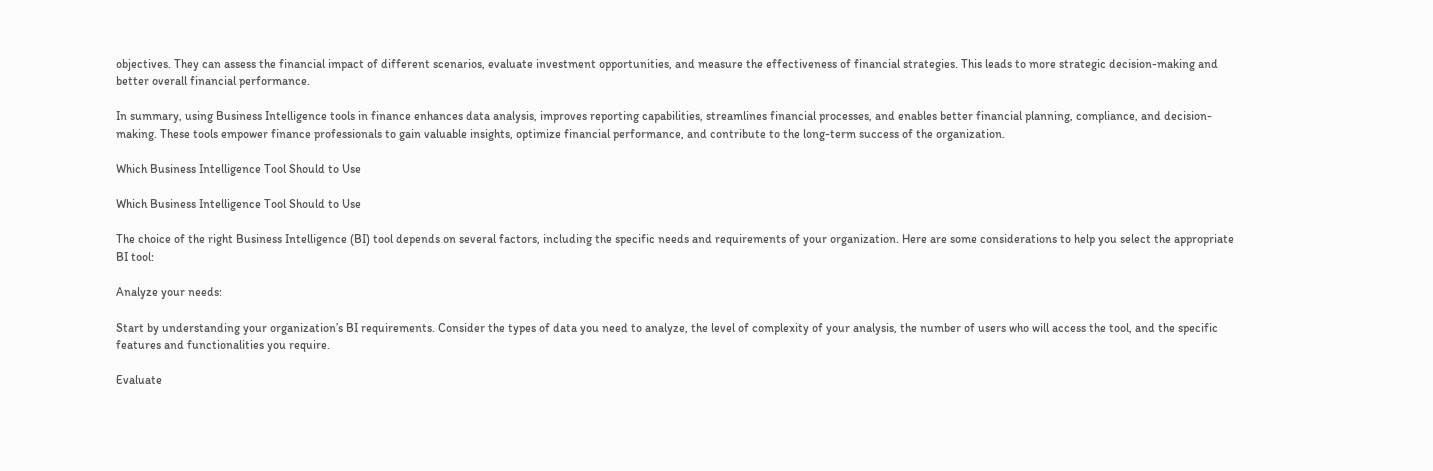objectives. They can assess the financial impact of different scenarios, evaluate investment opportunities, and measure the effectiveness of financial strategies. This leads to more strategic decision-making and better overall financial performance.

In summary, using Business Intelligence tools in finance enhances data analysis, improves reporting capabilities, streamlines financial processes, and enables better financial planning, compliance, and decision-making. These tools empower finance professionals to gain valuable insights, optimize financial performance, and contribute to the long-term success of the organization.

Which Business Intelligence Tool Should to Use

Which Business Intelligence Tool Should to Use

The choice of the right Business Intelligence (BI) tool depends on several factors, including the specific needs and requirements of your organization. Here are some considerations to help you select the appropriate BI tool:

Analyze your needs:

Start by understanding your organization’s BI requirements. Consider the types of data you need to analyze, the level of complexity of your analysis, the number of users who will access the tool, and the specific features and functionalities you require.

Evaluate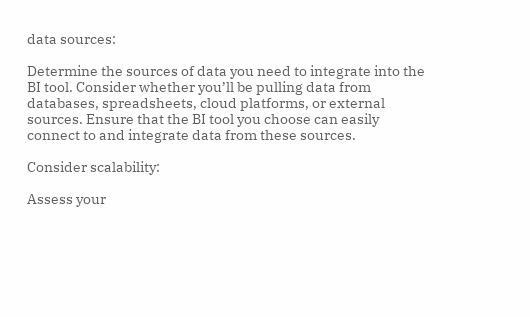data sources:

Determine the sources of data you need to integrate into the BI tool. Consider whether you’ll be pulling data from databases, spreadsheets, cloud platforms, or external sources. Ensure that the BI tool you choose can easily connect to and integrate data from these sources.

Consider scalability:

Assess your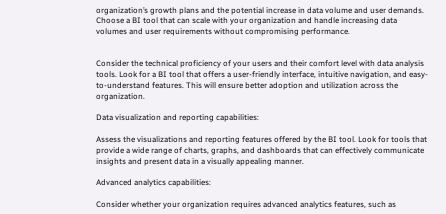organization’s growth plans and the potential increase in data volume and user demands. Choose a BI tool that can scale with your organization and handle increasing data volumes and user requirements without compromising performance.


Consider the technical proficiency of your users and their comfort level with data analysis tools. Look for a BI tool that offers a user-friendly interface, intuitive navigation, and easy-to-understand features. This will ensure better adoption and utilization across the organization.

Data visualization and reporting capabilities:

Assess the visualizations and reporting features offered by the BI tool. Look for tools that provide a wide range of charts, graphs, and dashboards that can effectively communicate insights and present data in a visually appealing manner.

Advanced analytics capabilities:

Consider whether your organization requires advanced analytics features, such as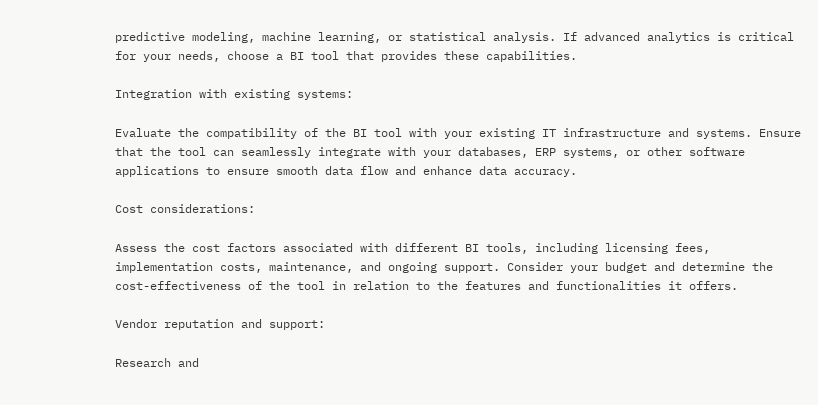predictive modeling, machine learning, or statistical analysis. If advanced analytics is critical for your needs, choose a BI tool that provides these capabilities.

Integration with existing systems:

Evaluate the compatibility of the BI tool with your existing IT infrastructure and systems. Ensure that the tool can seamlessly integrate with your databases, ERP systems, or other software applications to ensure smooth data flow and enhance data accuracy.

Cost considerations:

Assess the cost factors associated with different BI tools, including licensing fees, implementation costs, maintenance, and ongoing support. Consider your budget and determine the cost-effectiveness of the tool in relation to the features and functionalities it offers.

Vendor reputation and support:

Research and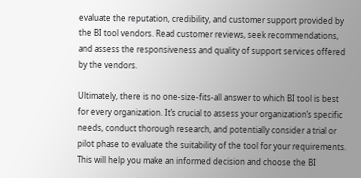evaluate the reputation, credibility, and customer support provided by the BI tool vendors. Read customer reviews, seek recommendations, and assess the responsiveness and quality of support services offered by the vendors.

Ultimately, there is no one-size-fits-all answer to which BI tool is best for every organization. It’s crucial to assess your organization’s specific needs, conduct thorough research, and potentially consider a trial or pilot phase to evaluate the suitability of the tool for your requirements. This will help you make an informed decision and choose the BI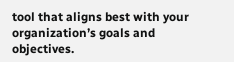tool that aligns best with your organization’s goals and objectives.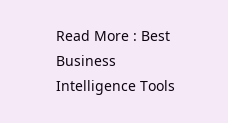Read More : Best Business Intelligence Tools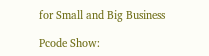for Small and Big Business

Pcode Show: